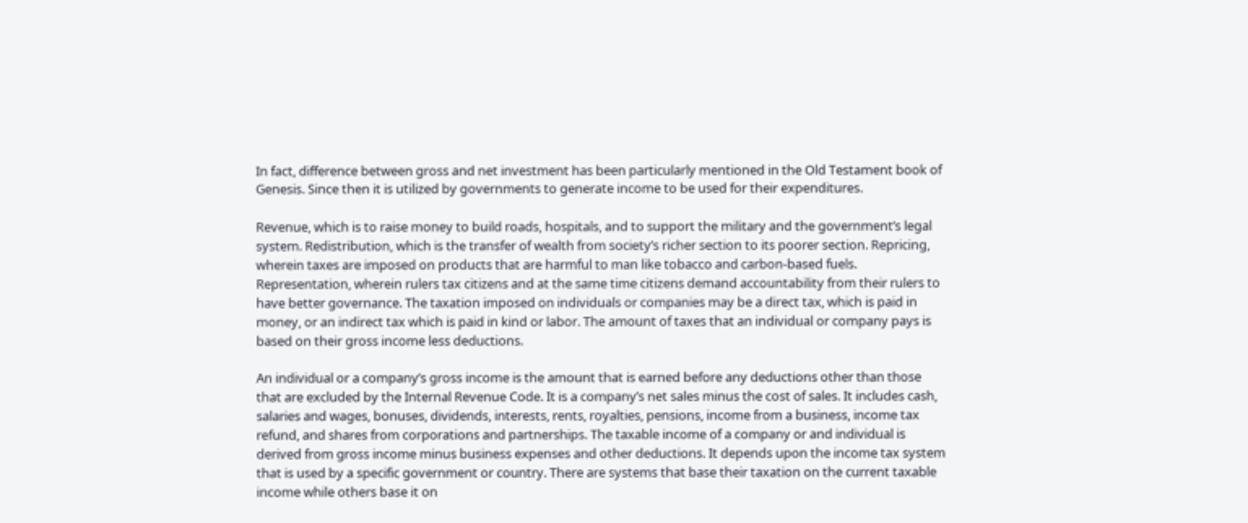In fact, difference between gross and net investment has been particularly mentioned in the Old Testament book of Genesis. Since then it is utilized by governments to generate income to be used for their expenditures.

Revenue, which is to raise money to build roads, hospitals, and to support the military and the government’s legal system. Redistribution, which is the transfer of wealth from society’s richer section to its poorer section. Repricing, wherein taxes are imposed on products that are harmful to man like tobacco and carbon-based fuels. Representation, wherein rulers tax citizens and at the same time citizens demand accountability from their rulers to have better governance. The taxation imposed on individuals or companies may be a direct tax, which is paid in money, or an indirect tax which is paid in kind or labor. The amount of taxes that an individual or company pays is based on their gross income less deductions.

An individual or a company’s gross income is the amount that is earned before any deductions other than those that are excluded by the Internal Revenue Code. It is a company’s net sales minus the cost of sales. It includes cash, salaries and wages, bonuses, dividends, interests, rents, royalties, pensions, income from a business, income tax refund, and shares from corporations and partnerships. The taxable income of a company or and individual is derived from gross income minus business expenses and other deductions. It depends upon the income tax system that is used by a specific government or country. There are systems that base their taxation on the current taxable income while others base it on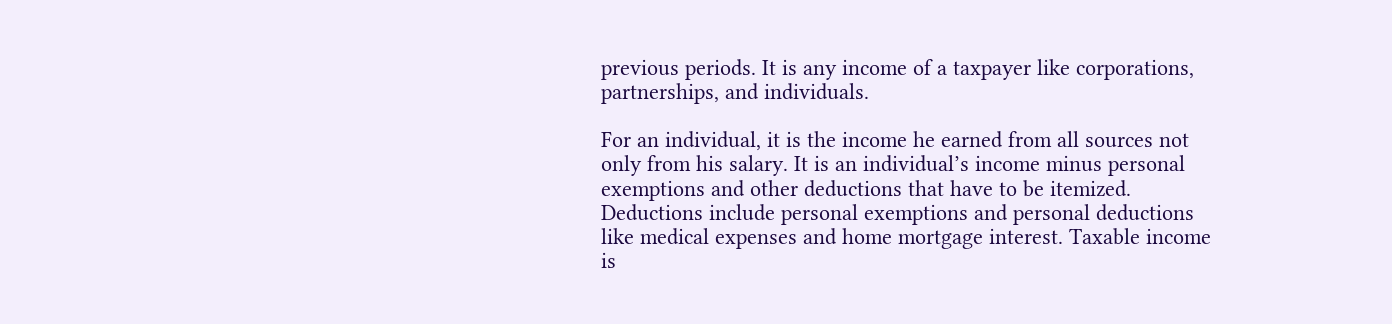previous periods. It is any income of a taxpayer like corporations, partnerships, and individuals.

For an individual, it is the income he earned from all sources not only from his salary. It is an individual’s income minus personal exemptions and other deductions that have to be itemized. Deductions include personal exemptions and personal deductions like medical expenses and home mortgage interest. Taxable income is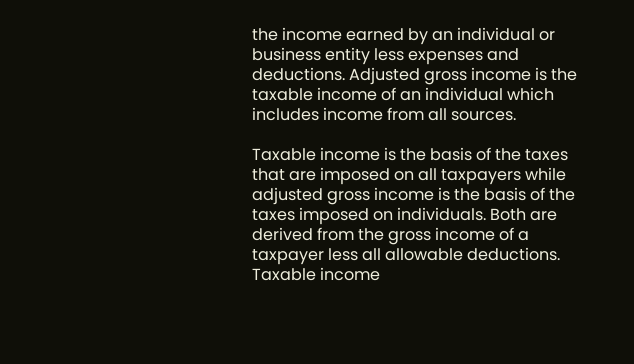the income earned by an individual or business entity less expenses and deductions. Adjusted gross income is the taxable income of an individual which includes income from all sources.

Taxable income is the basis of the taxes that are imposed on all taxpayers while adjusted gross income is the basis of the taxes imposed on individuals. Both are derived from the gross income of a taxpayer less all allowable deductions. Taxable income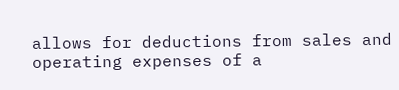allows for deductions from sales and operating expenses of a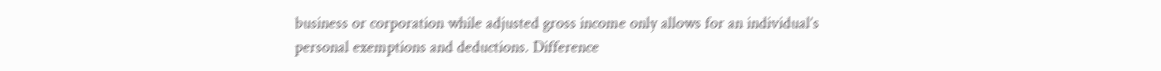business or corporation while adjusted gross income only allows for an individual’s personal exemptions and deductions. Difference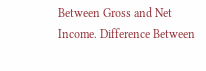Between Gross and Net Income. Difference Between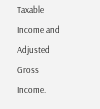Taxable Income and Adjusted Gross Income.